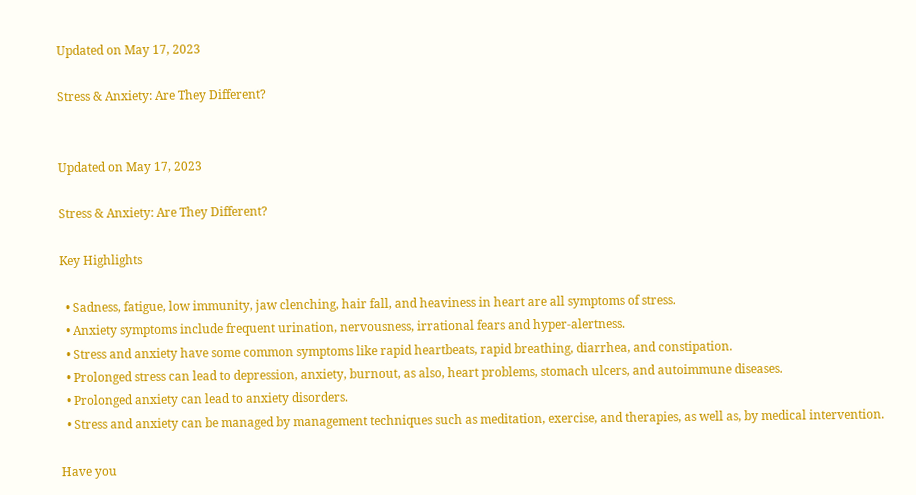Updated on May 17, 2023

Stress & Anxiety: Are They Different?


Updated on May 17, 2023

Stress & Anxiety: Are They Different?

Key Highlights

  • Sadness, fatigue, low immunity, jaw clenching, hair fall, and heaviness in heart are all symptoms of stress.
  • Anxiety symptoms include frequent urination, nervousness, irrational fears and hyper-alertness.
  • Stress and anxiety have some common symptoms like rapid heartbeats, rapid breathing, diarrhea, and constipation.
  • Prolonged stress can lead to depression, anxiety, burnout, as also, heart problems, stomach ulcers, and autoimmune diseases.
  • Prolonged anxiety can lead to anxiety disorders.
  • Stress and anxiety can be managed by management techniques such as meditation, exercise, and therapies, as well as, by medical intervention.

Have you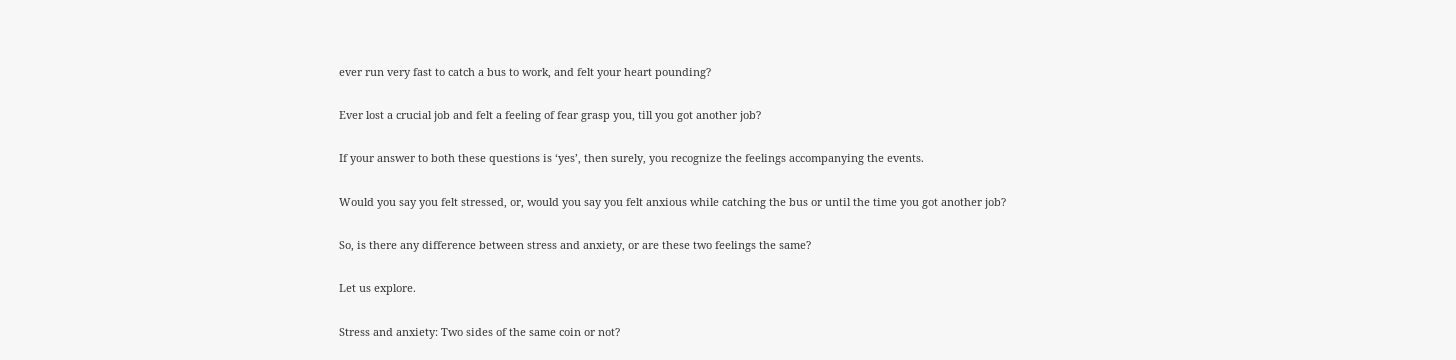ever run very fast to catch a bus to work, and felt your heart pounding?

Ever lost a crucial job and felt a feeling of fear grasp you, till you got another job?

If your answer to both these questions is ‘yes’, then surely, you recognize the feelings accompanying the events.

Would you say you felt stressed, or, would you say you felt anxious while catching the bus or until the time you got another job?

So, is there any difference between stress and anxiety, or are these two feelings the same?

Let us explore.

Stress and anxiety: Two sides of the same coin or not?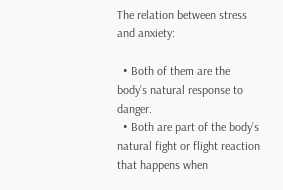The relation between stress and anxiety:

  • Both of them are the body’s natural response to danger.
  • Both are part of the body’s natural fight or flight reaction that happens when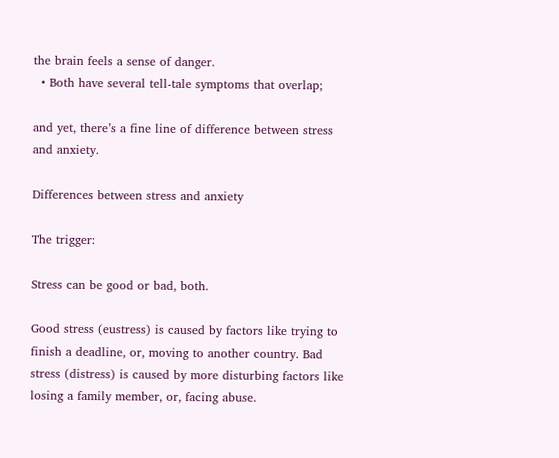the brain feels a sense of danger.
  • Both have several tell-tale symptoms that overlap;

and yet, there’s a fine line of difference between stress and anxiety.

Differences between stress and anxiety

The trigger:

Stress can be good or bad, both.

Good stress (eustress) is caused by factors like trying to finish a deadline, or, moving to another country. Bad stress (distress) is caused by more disturbing factors like losing a family member, or, facing abuse.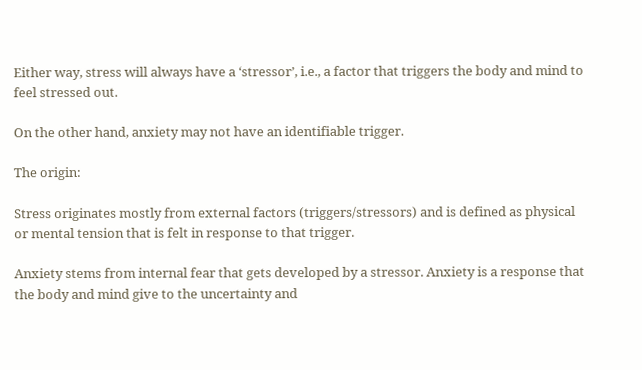Either way, stress will always have a ‘stressor’, i.e., a factor that triggers the body and mind to feel stressed out.

On the other hand, anxiety may not have an identifiable trigger.

The origin:

Stress originates mostly from external factors (triggers/stressors) and is defined as physical or mental tension that is felt in response to that trigger.

Anxiety stems from internal fear that gets developed by a stressor. Anxiety is a response that the body and mind give to the uncertainty and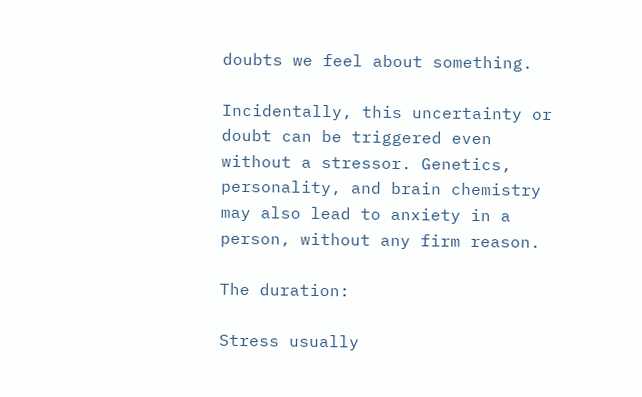doubts we feel about something.

Incidentally, this uncertainty or doubt can be triggered even without a stressor. Genetics, personality, and brain chemistry may also lead to anxiety in a person, without any firm reason.

The duration:

Stress usually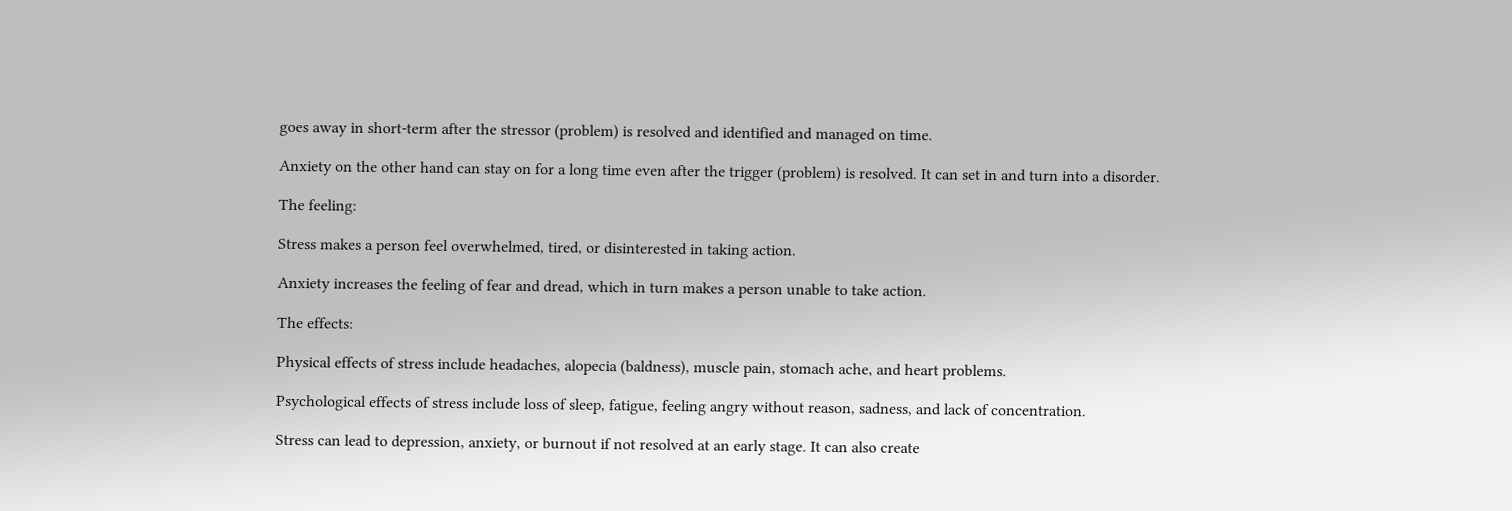goes away in short-term after the stressor (problem) is resolved and identified and managed on time.

Anxiety on the other hand can stay on for a long time even after the trigger (problem) is resolved. It can set in and turn into a disorder.

The feeling:

Stress makes a person feel overwhelmed, tired, or disinterested in taking action.

Anxiety increases the feeling of fear and dread, which in turn makes a person unable to take action.

The effects:

Physical effects of stress include headaches, alopecia (baldness), muscle pain, stomach ache, and heart problems.

Psychological effects of stress include loss of sleep, fatigue, feeling angry without reason, sadness, and lack of concentration.

Stress can lead to depression, anxiety, or burnout if not resolved at an early stage. It can also create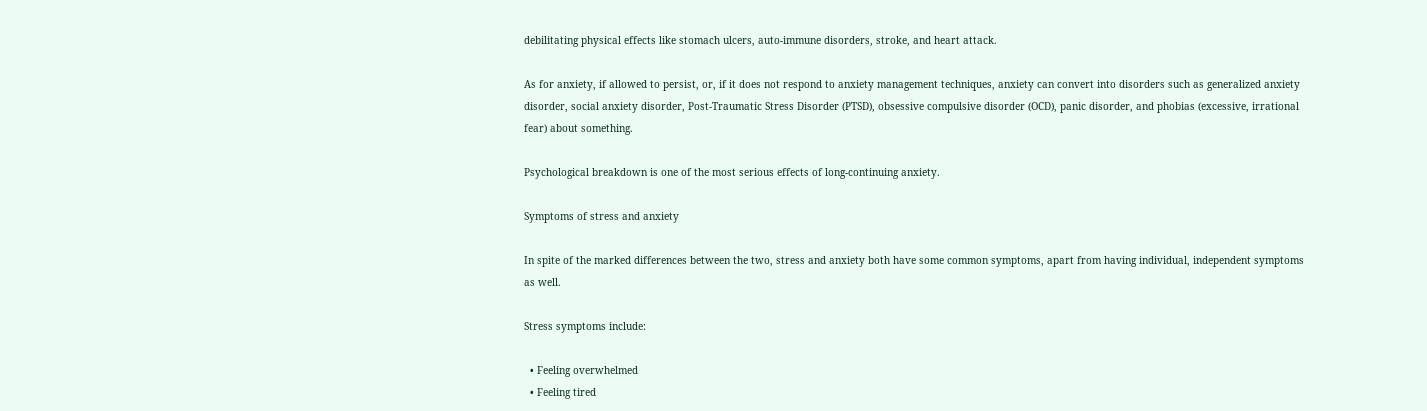debilitating physical effects like stomach ulcers, auto-immune disorders, stroke, and heart attack.

As for anxiety, if allowed to persist, or, if it does not respond to anxiety management techniques, anxiety can convert into disorders such as generalized anxiety disorder, social anxiety disorder, Post-Traumatic Stress Disorder (PTSD), obsessive compulsive disorder (OCD), panic disorder, and phobias (excessive, irrational fear) about something.

Psychological breakdown is one of the most serious effects of long-continuing anxiety.

Symptoms of stress and anxiety

In spite of the marked differences between the two, stress and anxiety both have some common symptoms, apart from having individual, independent symptoms as well.

Stress symptoms include:

  • Feeling overwhelmed
  • Feeling tired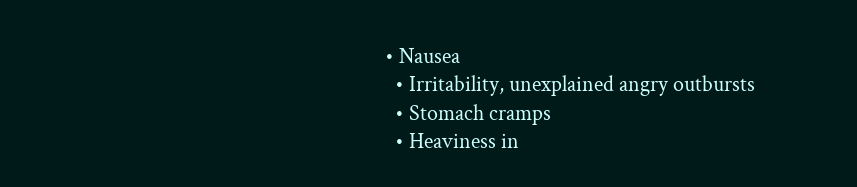• Nausea
  • Irritability, unexplained angry outbursts
  • Stomach cramps
  • Heaviness in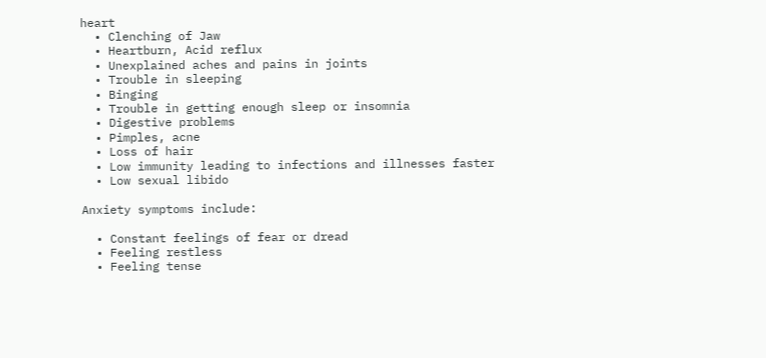heart
  • Clenching of Jaw
  • Heartburn, Acid reflux
  • Unexplained aches and pains in joints
  • Trouble in sleeping
  • Binging
  • Trouble in getting enough sleep or insomnia
  • Digestive problems
  • Pimples, acne
  • Loss of hair
  • Low immunity leading to infections and illnesses faster
  • Low sexual libido

Anxiety symptoms include:

  • Constant feelings of fear or dread
  • Feeling restless
  • Feeling tense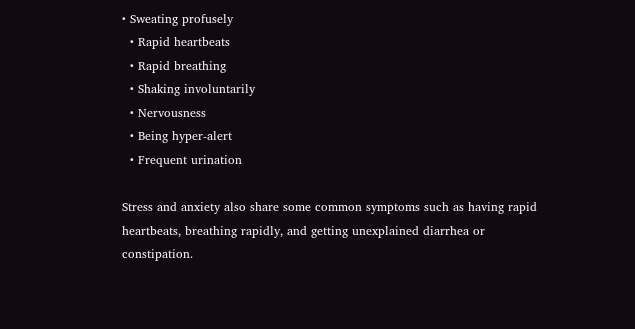• Sweating profusely
  • Rapid heartbeats
  • Rapid breathing
  • Shaking involuntarily
  • Nervousness
  • Being hyper-alert
  • Frequent urination

Stress and anxiety also share some common symptoms such as having rapid heartbeats, breathing rapidly, and getting unexplained diarrhea or constipation.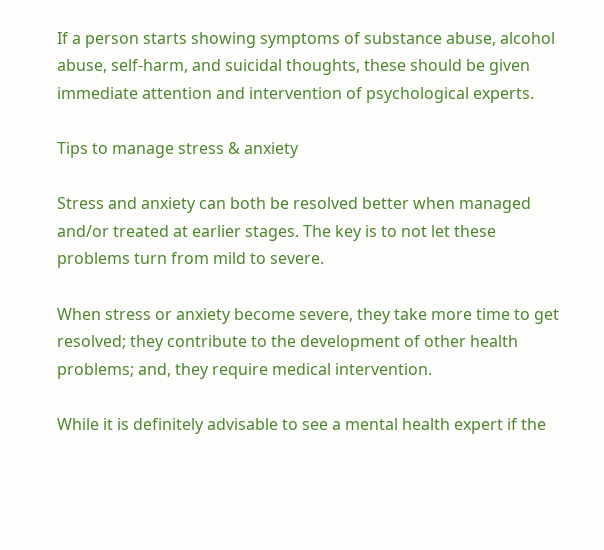If a person starts showing symptoms of substance abuse, alcohol abuse, self-harm, and suicidal thoughts, these should be given immediate attention and intervention of psychological experts.

Tips to manage stress & anxiety

Stress and anxiety can both be resolved better when managed and/or treated at earlier stages. The key is to not let these problems turn from mild to severe.

When stress or anxiety become severe, they take more time to get resolved; they contribute to the development of other health problems; and, they require medical intervention.

While it is definitely advisable to see a mental health expert if the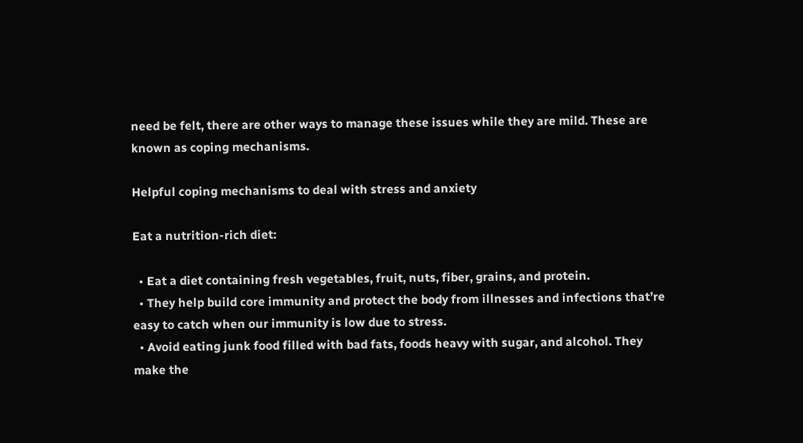need be felt, there are other ways to manage these issues while they are mild. These are known as coping mechanisms.

Helpful coping mechanisms to deal with stress and anxiety

Eat a nutrition-rich diet:

  • Eat a diet containing fresh vegetables, fruit, nuts, fiber, grains, and protein.
  • They help build core immunity and protect the body from illnesses and infections that’re easy to catch when our immunity is low due to stress.
  • Avoid eating junk food filled with bad fats, foods heavy with sugar, and alcohol. They make the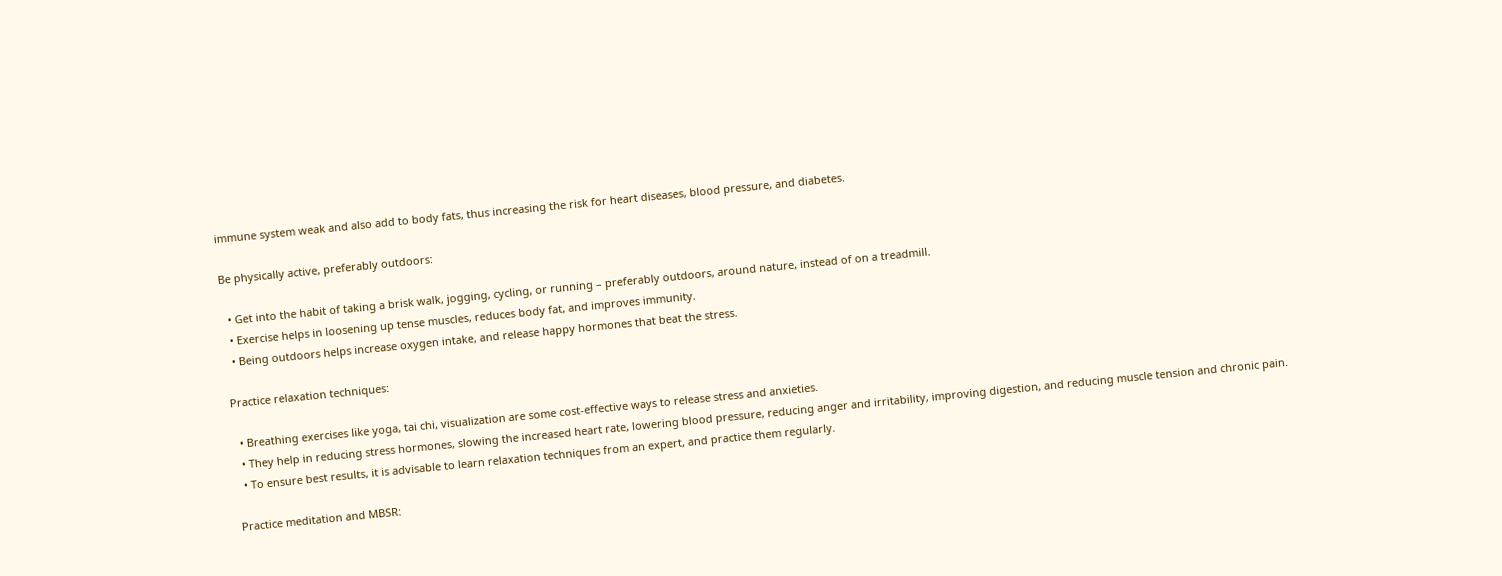immune system weak and also add to body fats, thus increasing the risk for heart diseases, blood pressure, and diabetes.

Be physically active, preferably outdoors:

  • Get into the habit of taking a brisk walk, jogging, cycling, or running – preferably outdoors, around nature, instead of on a treadmill.
  • Exercise helps in loosening up tense muscles, reduces body fat, and improves immunity.
  • Being outdoors helps increase oxygen intake, and release happy hormones that beat the stress.

Practice relaxation techniques:

  • Breathing exercises like yoga, tai chi, visualization are some cost-effective ways to release stress and anxieties.
  • They help in reducing stress hormones, slowing the increased heart rate, lowering blood pressure, reducing anger and irritability, improving digestion, and reducing muscle tension and chronic pain.
  • To ensure best results, it is advisable to learn relaxation techniques from an expert, and practice them regularly.

Practice meditation and MBSR: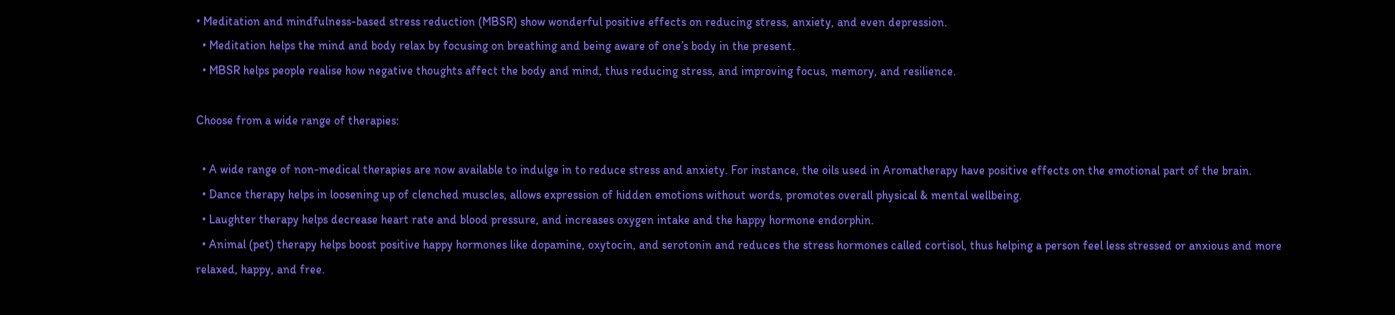• Meditation and mindfulness-based stress reduction (MBSR) show wonderful positive effects on reducing stress, anxiety, and even depression.
  • Meditation helps the mind and body relax by focusing on breathing and being aware of one’s body in the present.
  • MBSR helps people realise how negative thoughts affect the body and mind, thus reducing stress, and improving focus, memory, and resilience.

Choose from a wide range of therapies:

  • A wide range of non-medical therapies are now available to indulge in to reduce stress and anxiety. For instance, the oils used in Aromatherapy have positive effects on the emotional part of the brain.
  • Dance therapy helps in loosening up of clenched muscles, allows expression of hidden emotions without words, promotes overall physical & mental wellbeing.
  • Laughter therapy helps decrease heart rate and blood pressure, and increases oxygen intake and the happy hormone endorphin.
  • Animal (pet) therapy helps boost positive happy hormones like dopamine, oxytocin, and serotonin and reduces the stress hormones called cortisol, thus helping a person feel less stressed or anxious and more relaxed, happy, and free.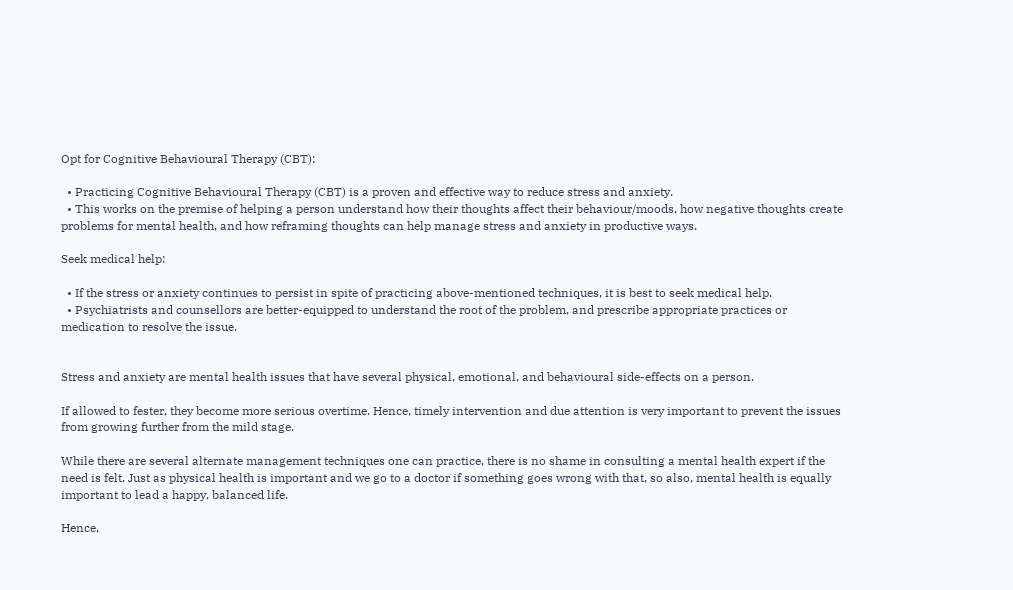Opt for Cognitive Behavioural Therapy (CBT):

  • Practicing Cognitive Behavioural Therapy (CBT) is a proven and effective way to reduce stress and anxiety.
  • This works on the premise of helping a person understand how their thoughts affect their behaviour/moods, how negative thoughts create problems for mental health, and how reframing thoughts can help manage stress and anxiety in productive ways.

Seek medical help:

  • If the stress or anxiety continues to persist in spite of practicing above-mentioned techniques, it is best to seek medical help.
  • Psychiatrists and counsellors are better-equipped to understand the root of the problem, and prescribe appropriate practices or medication to resolve the issue.


Stress and anxiety are mental health issues that have several physical, emotional, and behavioural side-effects on a person.

If allowed to fester, they become more serious overtime. Hence, timely intervention and due attention is very important to prevent the issues from growing further from the mild stage.

While there are several alternate management techniques one can practice, there is no shame in consulting a mental health expert if the need is felt. Just as physical health is important and we go to a doctor if something goes wrong with that, so also, mental health is equally important to lead a happy, balanced life.

Hence,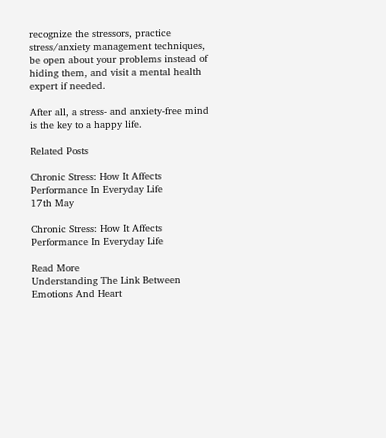recognize the stressors, practice stress/anxiety management techniques, be open about your problems instead of hiding them, and visit a mental health expert if needed.

After all, a stress- and anxiety-free mind is the key to a happy life.

Related Posts

Chronic Stress: How It Affects Performance In Everyday Life
17th May

Chronic Stress: How It Affects Performance In Everyday Life

Read More
Understanding The Link Between Emotions And Heart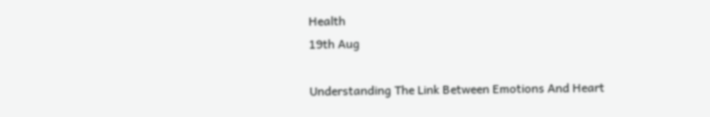Health
19th Aug

Understanding The Link Between Emotions And Heart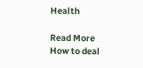Health

Read More
How to deal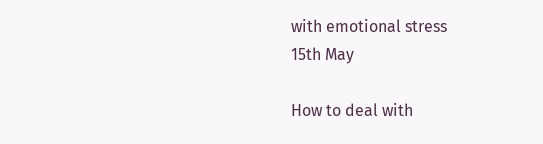with emotional stress
15th May

How to deal with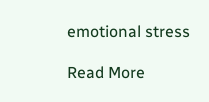emotional stress

Read More